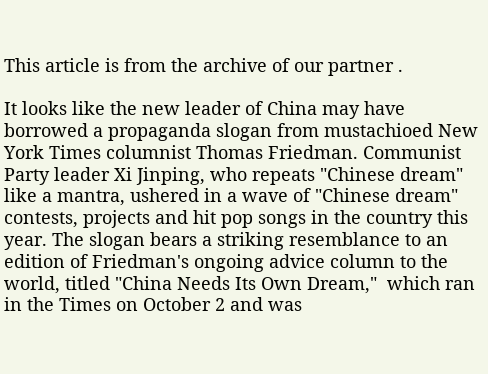This article is from the archive of our partner .

It looks like the new leader of China may have borrowed a propaganda slogan from mustachioed New York Times columnist Thomas Friedman. Communist Party leader Xi Jinping, who repeats "Chinese dream" like a mantra, ushered in a wave of "Chinese dream" contests, projects and hit pop songs in the country this year. The slogan bears a striking resemblance to an edition of Friedman's ongoing advice column to the world, titled "China Needs Its Own Dream,"  which ran in the Times on October 2 and was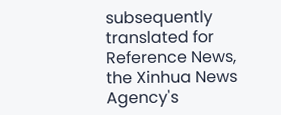subsequently translated for Reference News, the Xinhua News Agency's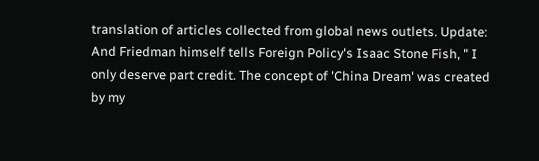translation of articles collected from global news outlets. Update: And Friedman himself tells Foreign Policy's Isaac Stone Fish, " I only deserve part credit. The concept of 'China Dream' was created by my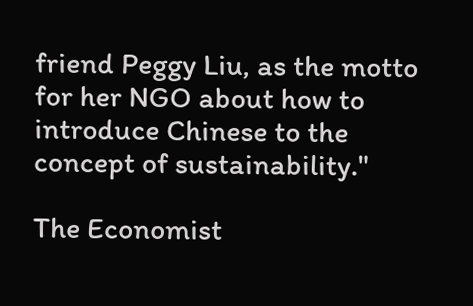friend Peggy Liu, as the motto for her NGO about how to introduce Chinese to the concept of sustainability."

The Economist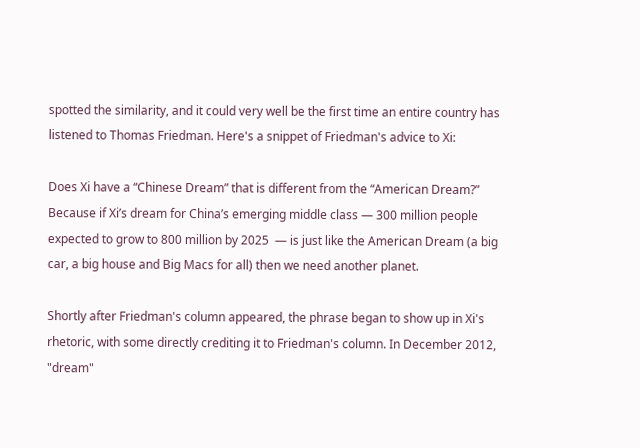spotted the similarity, and it could very well be the first time an entire country has listened to Thomas Friedman. Here's a snippet of Friedman's advice to Xi:

Does Xi have a “Chinese Dream” that is different from the “American Dream?” Because if Xi’s dream for China’s emerging middle class — 300 million people expected to grow to 800 million by 2025  — is just like the American Dream (a big car, a big house and Big Macs for all) then we need another planet.

Shortly after Friedman's column appeared, the phrase began to show up in Xi's rhetoric, with some directly crediting it to Friedman's column. In December 2012, "dream"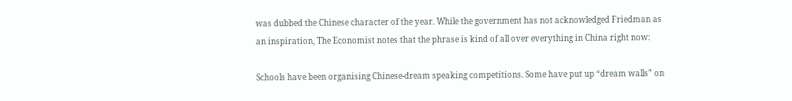was dubbed the Chinese character of the year. While the government has not acknowledged Friedman as an inspiration, The Economist notes that the phrase is kind of all over everything in China right now:

Schools have been organising Chinese-dream speaking competitions. Some have put up “dream walls” on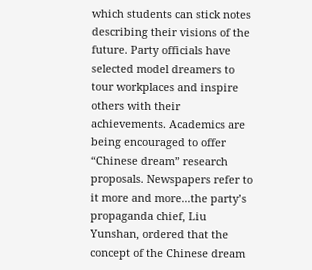which students can stick notes describing their visions of the future. Party officials have selected model dreamers to tour workplaces and inspire others with their achievements. Academics are being encouraged to offer “Chinese dream” research proposals. Newspapers refer to it more and more...the party’s propaganda chief, Liu Yunshan, ordered that the concept of the Chinese dream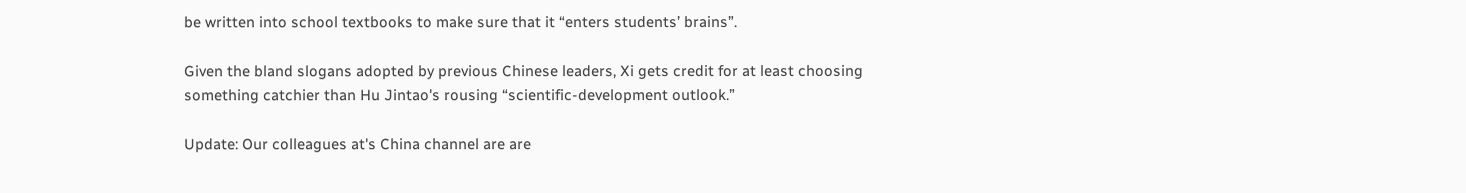be written into school textbooks to make sure that it “enters students’ brains”.

Given the bland slogans adopted by previous Chinese leaders, Xi gets credit for at least choosing something catchier than Hu Jintao's rousing “scientific-development outlook.”

Update: Our colleagues at's China channel are are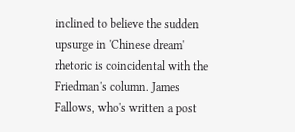inclined to believe the sudden upsurge in 'Chinese dream' rhetoric is coincidental with the Friedman's column. James Fallows, who's written a post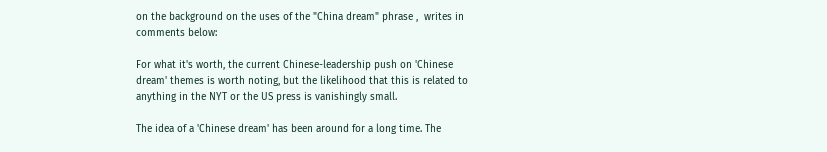on the background on the uses of the "China dream" phrase ,  writes in comments below:

For what it's worth, the current Chinese-leadership push on 'Chinese dream' themes is worth noting, but the likelihood that this is related to anything in the NYT or the US press is vanishingly small.

The idea of a 'Chinese dream' has been around for a long time. The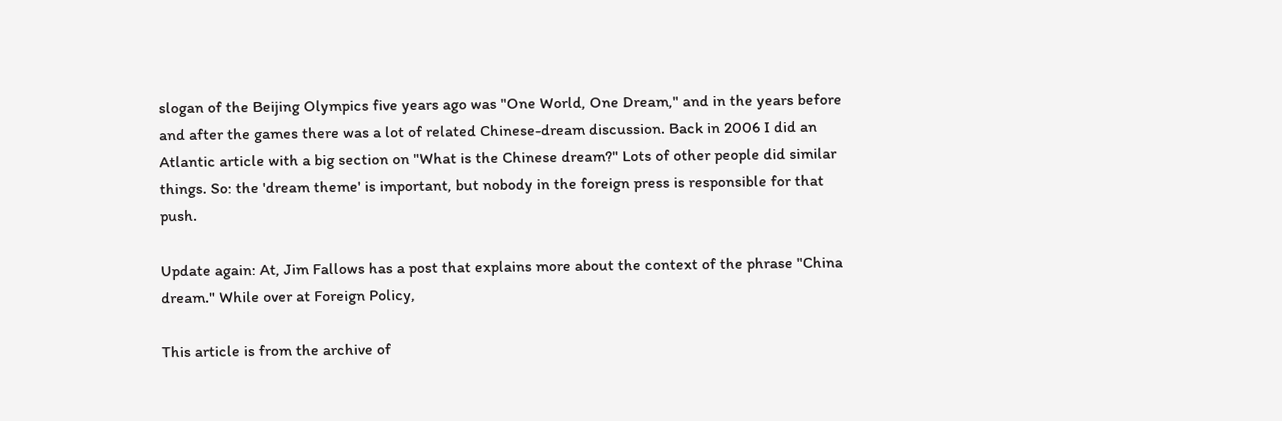slogan of the Beijing Olympics five years ago was "One World, One Dream," and in the years before and after the games there was a lot of related Chinese-dream discussion. Back in 2006 I did an Atlantic article with a big section on "What is the Chinese dream?" Lots of other people did similar things. So: the 'dream theme' is important, but nobody in the foreign press is responsible for that push.

Update again: At, Jim Fallows has a post that explains more about the context of the phrase "China dream." While over at Foreign Policy,

This article is from the archive of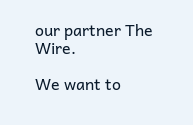our partner The Wire.

We want to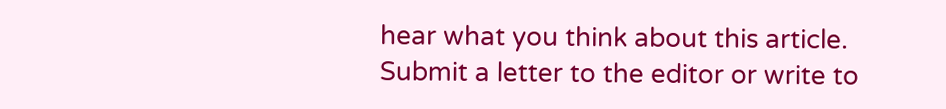hear what you think about this article. Submit a letter to the editor or write to